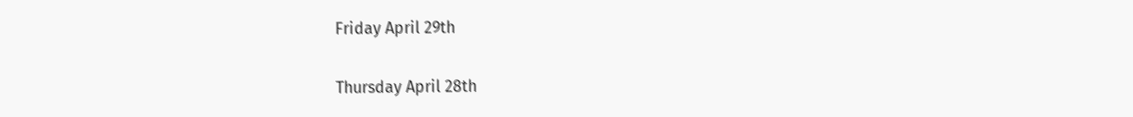Friday April 29th

Thursday April 28th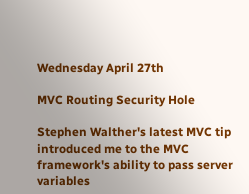Wednesday April 27th

MVC Routing Security Hole

Stephen Walther's latest MVC tip introduced me to the MVC framework's ability to pass server variables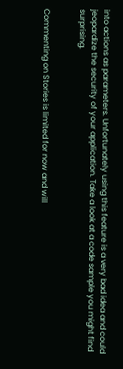into actions as parameters. Unfortunately using this feature is a very bad idea and could jeopardize the security of your application. Take a look at a code sample you might find surprising.


Commenting on Stories is limited for now and will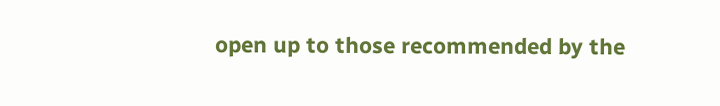open up to those recommended by the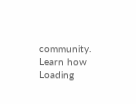community. Learn how
Loading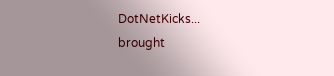DotNetKicks...
brought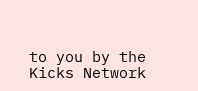to you by the Kicks Network